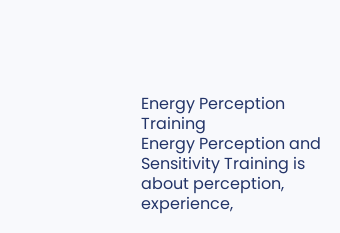Energy Perception Training
Energy Perception and Sensitivity Training is about perception, experience,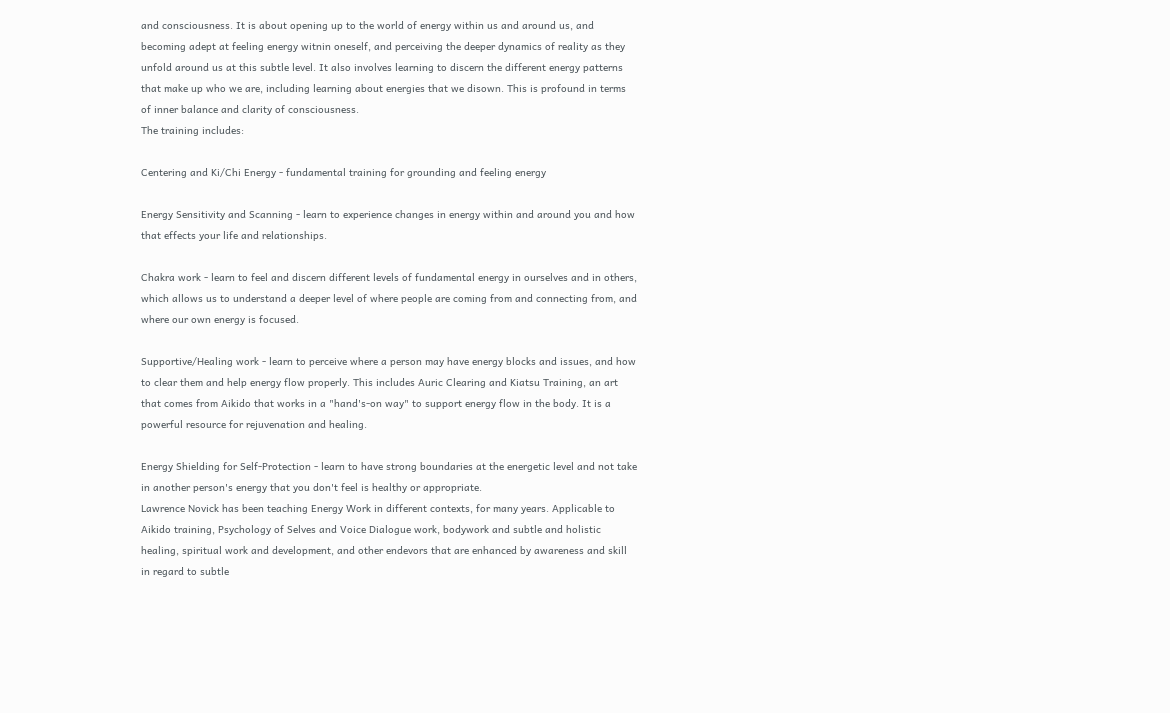and consciousness. It is about opening up to the world of energy within us and around us, and becoming adept at feeling energy witnin oneself, and perceiving the deeper dynamics of reality as they unfold around us at this subtle level. It also involves learning to discern the different energy patterns that make up who we are, including learning about energies that we disown. This is profound in terms of inner balance and clarity of consciousness.
The training includes:

Centering and Ki/Chi Energy - fundamental training for grounding and feeling energy

Energy Sensitivity and Scanning - learn to experience changes in energy within and around you and how that effects your life and relationships.

Chakra work - learn to feel and discern different levels of fundamental energy in ourselves and in others, which allows us to understand a deeper level of where people are coming from and connecting from, and where our own energy is focused.

Supportive/Healing work - learn to perceive where a person may have energy blocks and issues, and how to clear them and help energy flow properly. This includes Auric Clearing and Kiatsu Training, an art that comes from Aikido that works in a "hand's-on way" to support energy flow in the body. It is a powerful resource for rejuvenation and healing.

Energy Shielding for Self-Protection - learn to have strong boundaries at the energetic level and not take in another person's energy that you don't feel is healthy or appropriate.
Lawrence Novick has been teaching Energy Work in different contexts, for many years. Applicable to Aikido training, Psychology of Selves and Voice Dialogue work, bodywork and subtle and holistic healing, spiritual work and development, and other endevors that are enhanced by awareness and skill in regard to subtle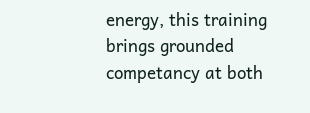energy, this training brings grounded competancy at both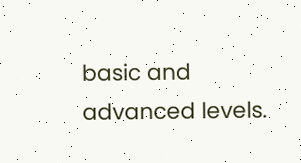basic and advanced levels.